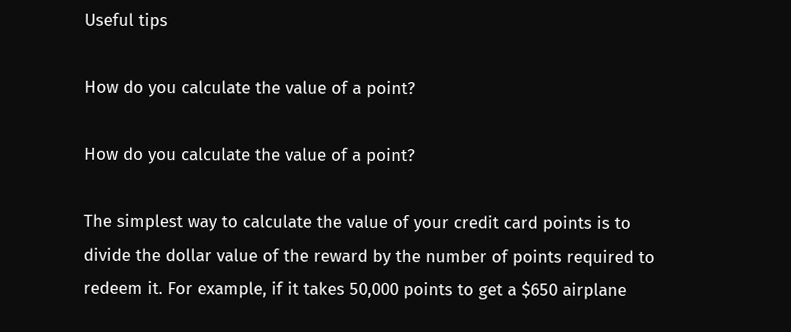Useful tips

How do you calculate the value of a point?

How do you calculate the value of a point?

The simplest way to calculate the value of your credit card points is to divide the dollar value of the reward by the number of points required to redeem it. For example, if it takes 50,000 points to get a $650 airplane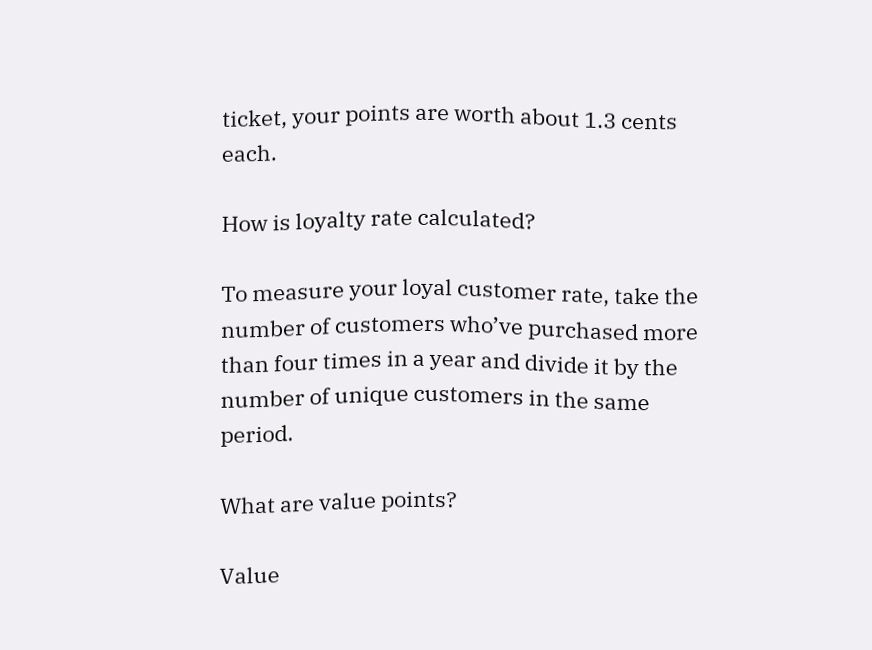ticket, your points are worth about 1.3 cents each.

How is loyalty rate calculated?

To measure your loyal customer rate, take the number of customers who’ve purchased more than four times in a year and divide it by the number of unique customers in the same period.

What are value points?

Value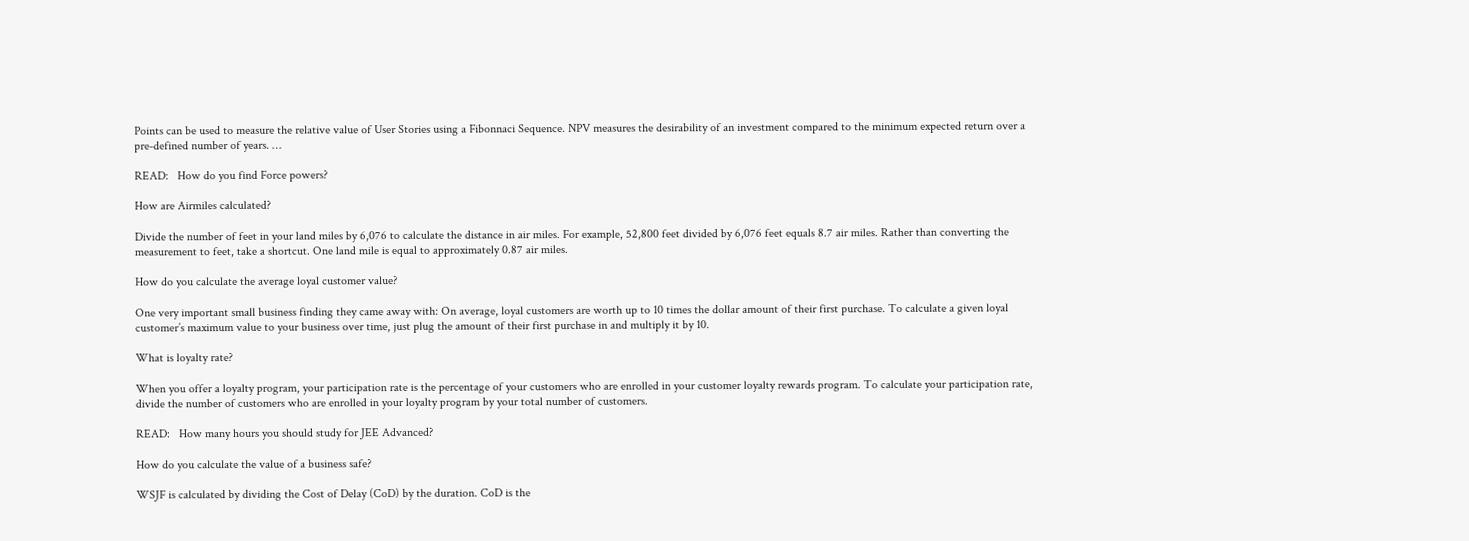Points can be used to measure the relative value of User Stories using a Fibonnaci Sequence. NPV measures the desirability of an investment compared to the minimum expected return over a pre-defined number of years. …

READ:   How do you find Force powers?

How are Airmiles calculated?

Divide the number of feet in your land miles by 6,076 to calculate the distance in air miles. For example, 52,800 feet divided by 6,076 feet equals 8.7 air miles. Rather than converting the measurement to feet, take a shortcut. One land mile is equal to approximately 0.87 air miles.

How do you calculate the average loyal customer value?

One very important small business finding they came away with: On average, loyal customers are worth up to 10 times the dollar amount of their first purchase. To calculate a given loyal customer’s maximum value to your business over time, just plug the amount of their first purchase in and multiply it by 10.

What is loyalty rate?

When you offer a loyalty program, your participation rate is the percentage of your customers who are enrolled in your customer loyalty rewards program. To calculate your participation rate, divide the number of customers who are enrolled in your loyalty program by your total number of customers.

READ:   How many hours you should study for JEE Advanced?

How do you calculate the value of a business safe?

WSJF is calculated by dividing the Cost of Delay (CoD) by the duration. CoD is the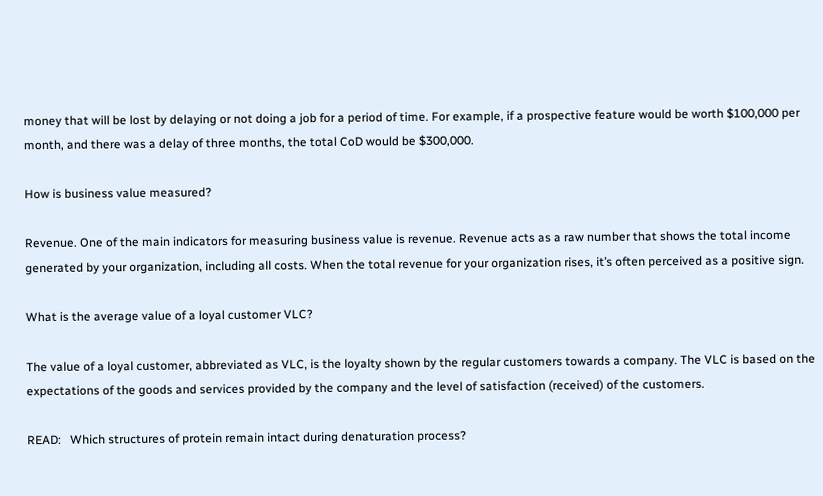money that will be lost by delaying or not doing a job for a period of time. For example, if a prospective feature would be worth $100,000 per month, and there was a delay of three months, the total CoD would be $300,000.

How is business value measured?

Revenue. One of the main indicators for measuring business value is revenue. Revenue acts as a raw number that shows the total income generated by your organization, including all costs. When the total revenue for your organization rises, it’s often perceived as a positive sign.

What is the average value of a loyal customer VLC?

The value of a loyal customer, abbreviated as VLC, is the loyalty shown by the regular customers towards a company. The VLC is based on the expectations of the goods and services provided by the company and the level of satisfaction (received) of the customers.

READ:   Which structures of protein remain intact during denaturation process?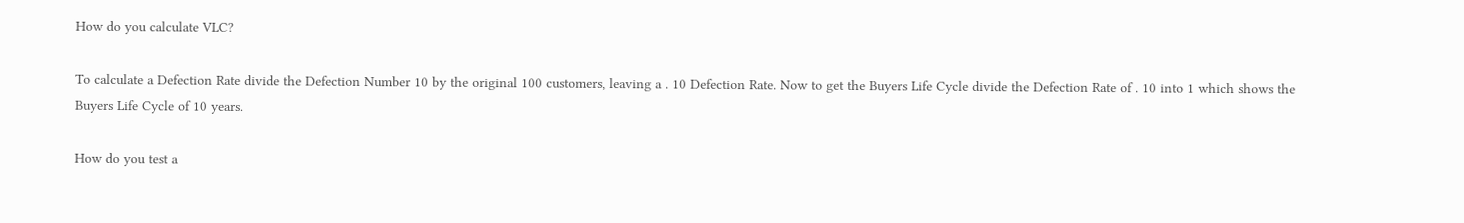How do you calculate VLC?

To calculate a Defection Rate divide the Defection Number 10 by the original 100 customers, leaving a . 10 Defection Rate. Now to get the Buyers Life Cycle divide the Defection Rate of . 10 into 1 which shows the Buyers Life Cycle of 10 years.

How do you test a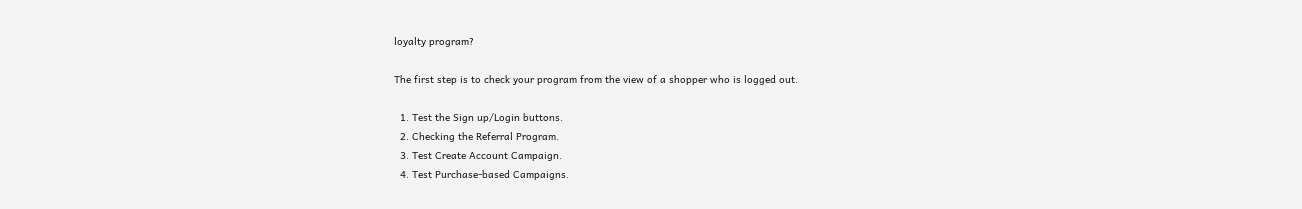loyalty program?

The first step is to check your program from the view of a shopper who is logged out.

  1. Test the Sign up/Login buttons.
  2. Checking the Referral Program.
  3. Test Create Account Campaign.
  4. Test Purchase-based Campaigns.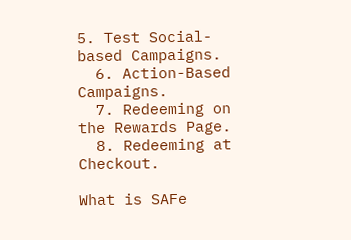5. Test Social-based Campaigns.
  6. Action-Based Campaigns.
  7. Redeeming on the Rewards Page.
  8. Redeeming at Checkout.

What is SAFe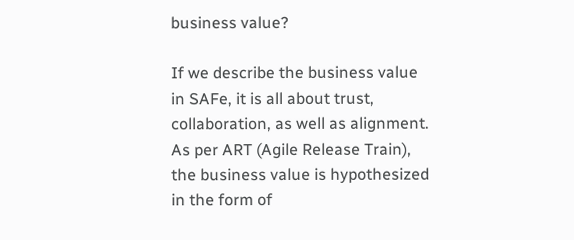business value?

If we describe the business value in SAFe, it is all about trust, collaboration, as well as alignment. As per ART (Agile Release Train), the business value is hypothesized in the form of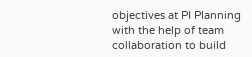objectives at PI Planning with the help of team collaboration to build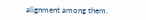alignment among them.